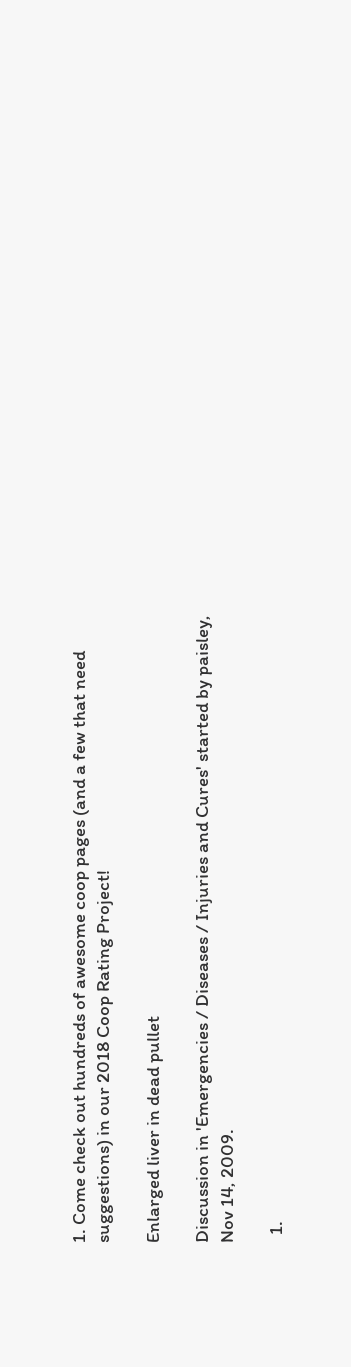1. Come check out hundreds of awesome coop pages (and a few that need suggestions) in our 2018 Coop Rating Project!

Enlarged liver in dead pullet

Discussion in 'Emergencies / Diseases / Injuries and Cures' started by paisley, Nov 14, 2009.

  1.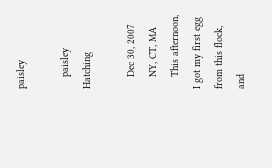paisley

    paisley Hatching

    Dec 30, 2007
    NY, CT, MA
    This afternoon, I got my first egg from this flock, and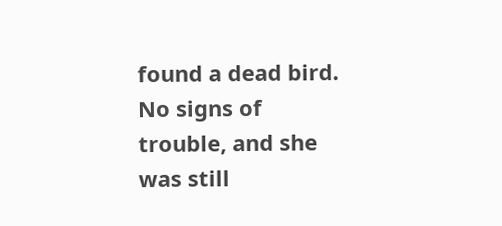found a dead bird. No signs of trouble, and she was still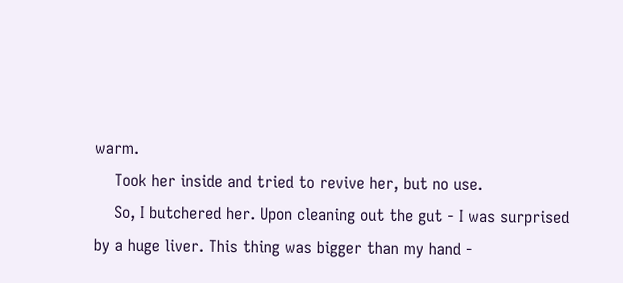warm.
    Took her inside and tried to revive her, but no use.
    So, I butchered her. Upon cleaning out the gut - I was surprised by a huge liver. This thing was bigger than my hand -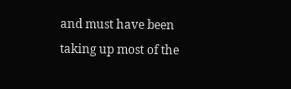and must have been taking up most of the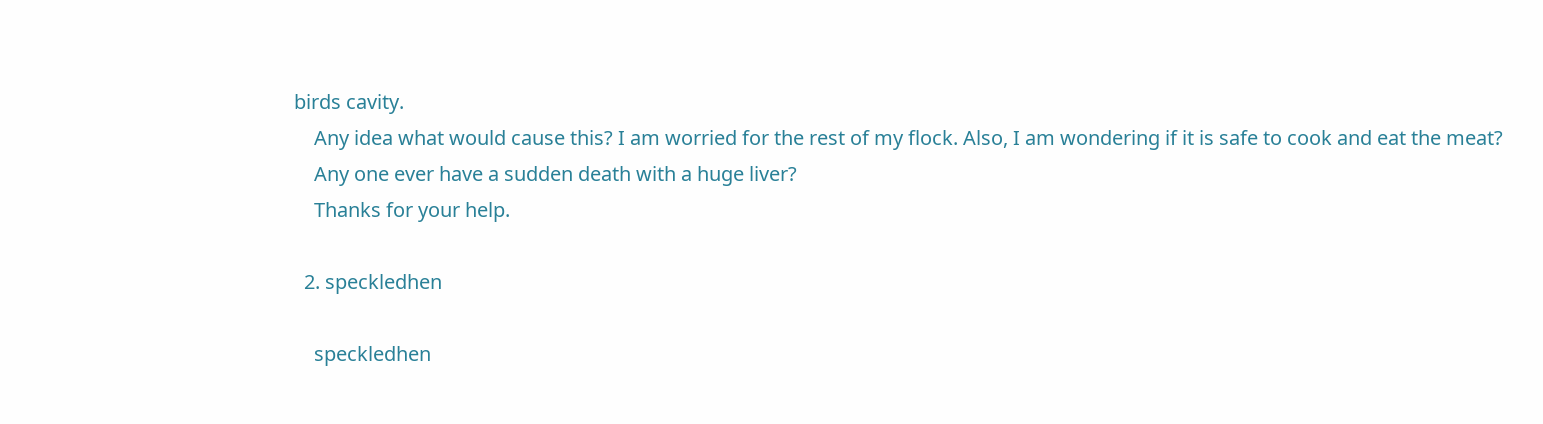birds cavity.
    Any idea what would cause this? I am worried for the rest of my flock. Also, I am wondering if it is safe to cook and eat the meat?
    Any one ever have a sudden death with a huge liver?
    Thanks for your help.

  2. speckledhen

    speckledhen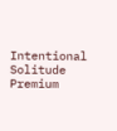Intentional Solitude Premium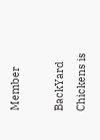Member

BackYard Chickens is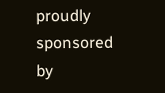proudly sponsored by